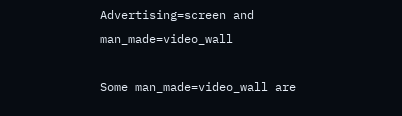Advertising=screen and man_made=video_wall

Some man_made=video_wall are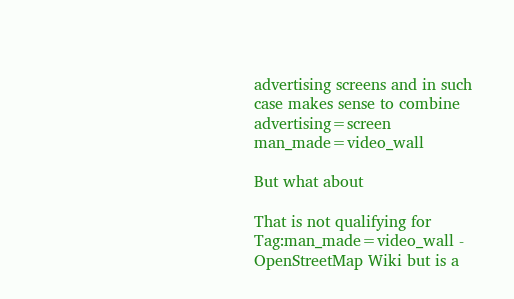advertising screens and in such case makes sense to combine advertising=screen man_made=video_wall

But what about

That is not qualifying for Tag:man_made=video_wall - OpenStreetMap Wiki but is a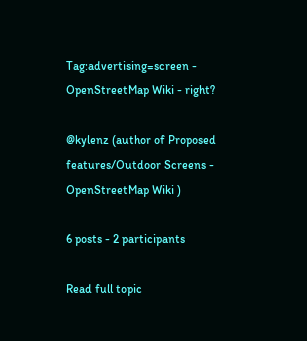Tag:advertising=screen - OpenStreetMap Wiki - right?

@kylenz (author of Proposed features/Outdoor Screens - OpenStreetMap Wiki )

6 posts - 2 participants

Read full topic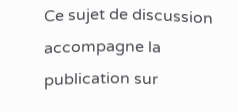Ce sujet de discussion accompagne la publication sur